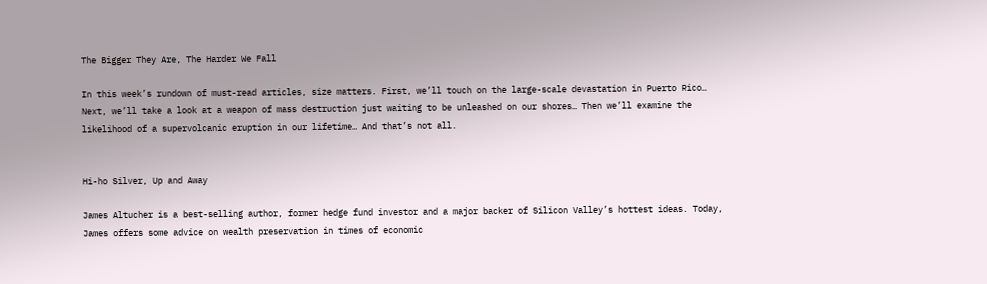The Bigger They Are, The Harder We Fall

In this week’s rundown of must-read articles, size matters. First, we’ll touch on the large-scale devastation in Puerto Rico… Next, we’ll take a look at a weapon of mass destruction just waiting to be unleashed on our shores… Then we’ll examine the likelihood of a supervolcanic eruption in our lifetime… And that’s not all.


Hi-ho Silver, Up and Away

James Altucher is a best-selling author, former hedge fund investor and a major backer of Silicon Valley’s hottest ideas. Today, James offers some advice on wealth preservation in times of economic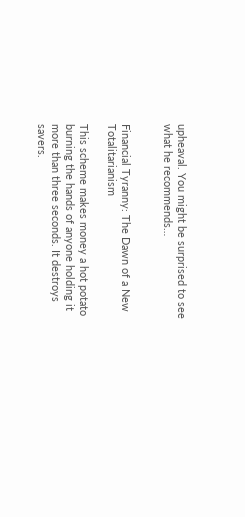upheaval. You might be surprised to see what he recommends…


Financial Tyranny: The Dawn of a New Totalitarianism

This scheme makes money a hot potato burning the hands of anyone holding it more than three seconds. It destroys savers.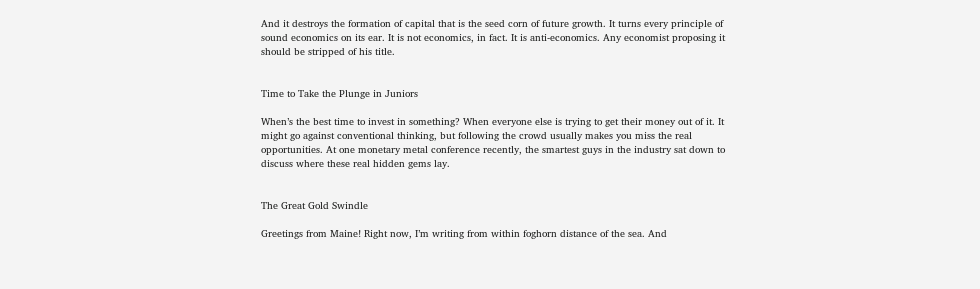And it destroys the formation of capital that is the seed corn of future growth. It turns every principle of sound economics on its ear. It is not economics, in fact. It is anti-economics. Any economist proposing it should be stripped of his title.


Time to Take the Plunge in Juniors

When’s the best time to invest in something? When everyone else is trying to get their money out of it. It might go against conventional thinking, but following the crowd usually makes you miss the real opportunities. At one monetary metal conference recently, the smartest guys in the industry sat down to discuss where these real hidden gems lay.


The Great Gold Swindle

Greetings from Maine! Right now, I’m writing from within foghorn distance of the sea. And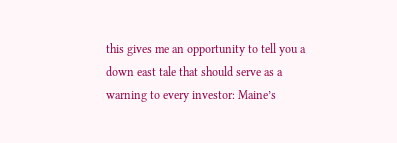this gives me an opportunity to tell you a down east tale that should serve as a warning to every investor: Maine’s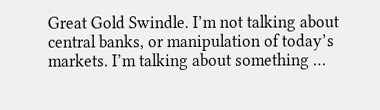Great Gold Swindle. I’m not talking about central banks, or manipulation of today’s markets. I’m talking about something …